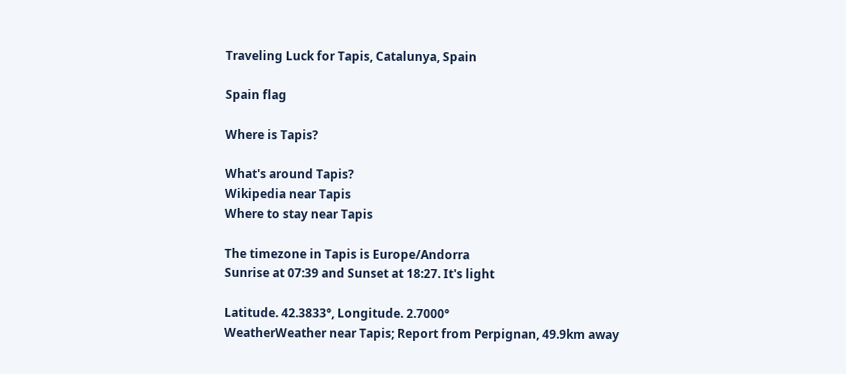Traveling Luck for Tapis, Catalunya, Spain

Spain flag

Where is Tapis?

What's around Tapis?
Wikipedia near Tapis
Where to stay near Tapis

The timezone in Tapis is Europe/Andorra
Sunrise at 07:39 and Sunset at 18:27. It's light

Latitude. 42.3833°, Longitude. 2.7000°
WeatherWeather near Tapis; Report from Perpignan, 49.9km away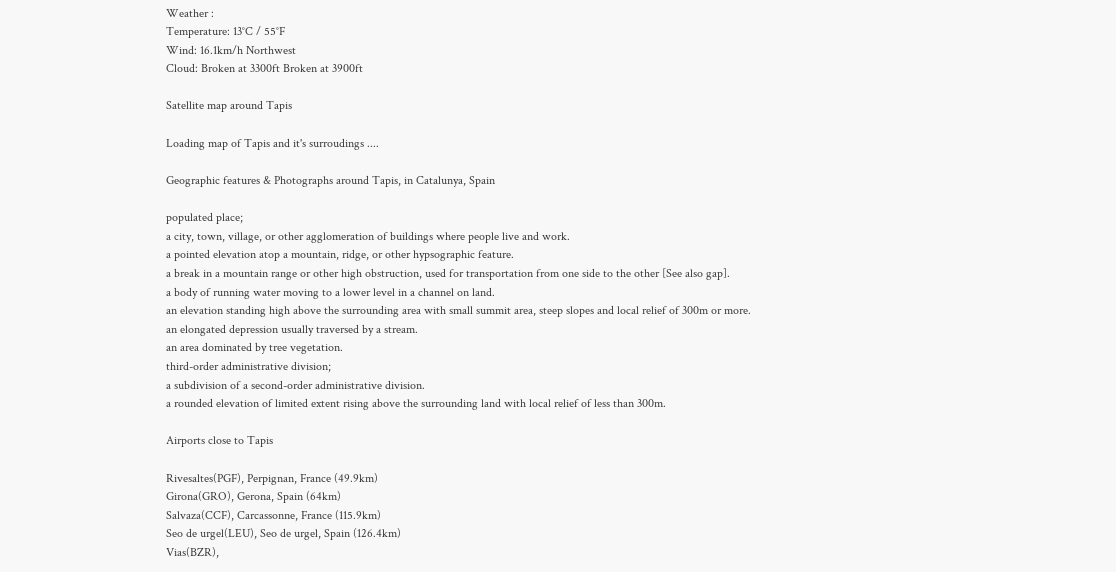Weather :
Temperature: 13°C / 55°F
Wind: 16.1km/h Northwest
Cloud: Broken at 3300ft Broken at 3900ft

Satellite map around Tapis

Loading map of Tapis and it's surroudings ....

Geographic features & Photographs around Tapis, in Catalunya, Spain

populated place;
a city, town, village, or other agglomeration of buildings where people live and work.
a pointed elevation atop a mountain, ridge, or other hypsographic feature.
a break in a mountain range or other high obstruction, used for transportation from one side to the other [See also gap].
a body of running water moving to a lower level in a channel on land.
an elevation standing high above the surrounding area with small summit area, steep slopes and local relief of 300m or more.
an elongated depression usually traversed by a stream.
an area dominated by tree vegetation.
third-order administrative division;
a subdivision of a second-order administrative division.
a rounded elevation of limited extent rising above the surrounding land with local relief of less than 300m.

Airports close to Tapis

Rivesaltes(PGF), Perpignan, France (49.9km)
Girona(GRO), Gerona, Spain (64km)
Salvaza(CCF), Carcassonne, France (115.9km)
Seo de urgel(LEU), Seo de urgel, Spain (126.4km)
Vias(BZR),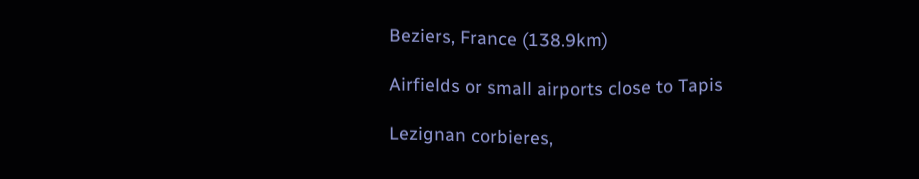Beziers, France (138.9km)

Airfields or small airports close to Tapis

Lezignan corbieres,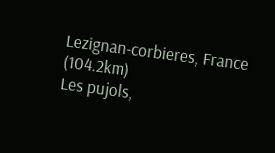Lezignan-corbieres, France (104.2km)
Les pujols,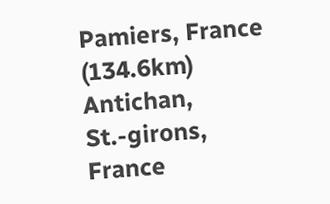Pamiers, France (134.6km)
Antichan, St.-girons, France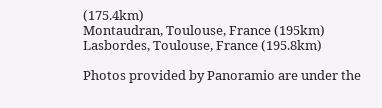(175.4km)
Montaudran, Toulouse, France (195km)
Lasbordes, Toulouse, France (195.8km)

Photos provided by Panoramio are under the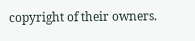copyright of their owners.